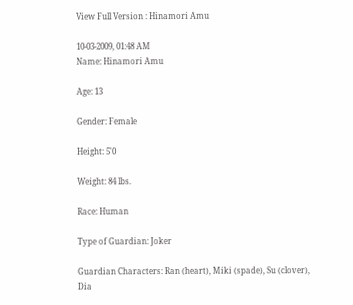View Full Version : Hinamori Amu

10-03-2009, 01:48 AM
Name: Hinamori Amu

Age: 13

Gender: Female

Height: 5'0

Weight: 84 lbs.

Race: Human

Type of Guardian: Joker

Guardian Characters: Ran (heart), Miki (spade), Su (clover), Dia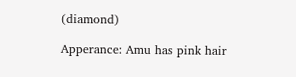(diamond)

Apperance: Amu has pink hair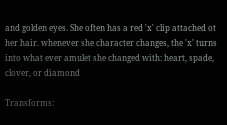and golden eyes. She often has a red 'x' clip attached ot her hair. whenever she character changes, the 'x' turns into what ever amulet she changed with: heart, spade, clover, or diamond

Transforms: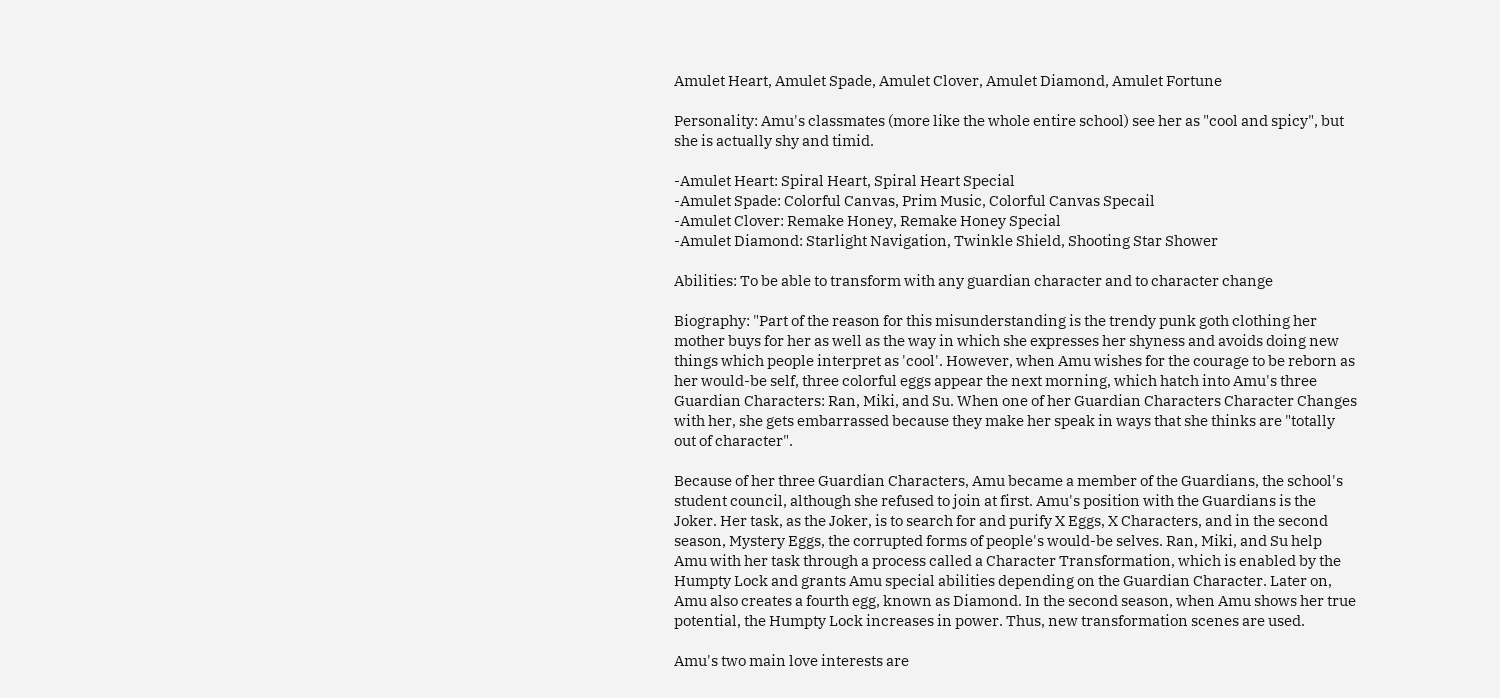Amulet Heart, Amulet Spade, Amulet Clover, Amulet Diamond, Amulet Fortune

Personality: Amu's classmates (more like the whole entire school) see her as "cool and spicy", but she is actually shy and timid.

-Amulet Heart: Spiral Heart, Spiral Heart Special
-Amulet Spade: Colorful Canvas, Prim Music, Colorful Canvas Specail
-Amulet Clover: Remake Honey, Remake Honey Special
-Amulet Diamond: Starlight Navigation, Twinkle Shield, Shooting Star Shower

Abilities: To be able to transform with any guardian character and to character change

Biography: "Part of the reason for this misunderstanding is the trendy punk goth clothing her mother buys for her as well as the way in which she expresses her shyness and avoids doing new things which people interpret as 'cool'. However, when Amu wishes for the courage to be reborn as her would-be self, three colorful eggs appear the next morning, which hatch into Amu's three Guardian Characters: Ran, Miki, and Su. When one of her Guardian Characters Character Changes with her, she gets embarrassed because they make her speak in ways that she thinks are "totally out of character".

Because of her three Guardian Characters, Amu became a member of the Guardians, the school's student council, although she refused to join at first. Amu's position with the Guardians is the Joker. Her task, as the Joker, is to search for and purify X Eggs, X Characters, and in the second season, Mystery Eggs, the corrupted forms of people's would-be selves. Ran, Miki, and Su help Amu with her task through a process called a Character Transformation, which is enabled by the Humpty Lock and grants Amu special abilities depending on the Guardian Character. Later on, Amu also creates a fourth egg, known as Diamond. In the second season, when Amu shows her true potential, the Humpty Lock increases in power. Thus, new transformation scenes are used.

Amu's two main love interests are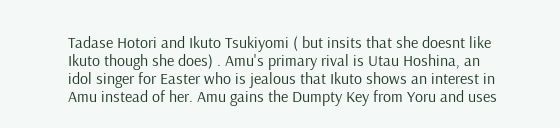Tadase Hotori and Ikuto Tsukiyomi ( but insits that she doesnt like Ikuto though she does) . Amu's primary rival is Utau Hoshina, an idol singer for Easter who is jealous that Ikuto shows an interest in Amu instead of her. Amu gains the Dumpty Key from Yoru and uses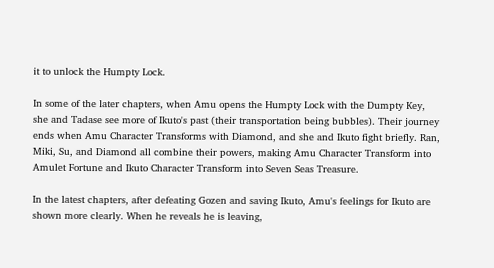it to unlock the Humpty Lock.

In some of the later chapters, when Amu opens the Humpty Lock with the Dumpty Key, she and Tadase see more of Ikuto's past (their transportation being bubbles). Their journey ends when Amu Character Transforms with Diamond, and she and Ikuto fight briefly. Ran, Miki, Su, and Diamond all combine their powers, making Amu Character Transform into Amulet Fortune and Ikuto Character Transform into Seven Seas Treasure.

In the latest chapters, after defeating Gozen and saving Ikuto, Amu's feelings for Ikuto are shown more clearly. When he reveals he is leaving,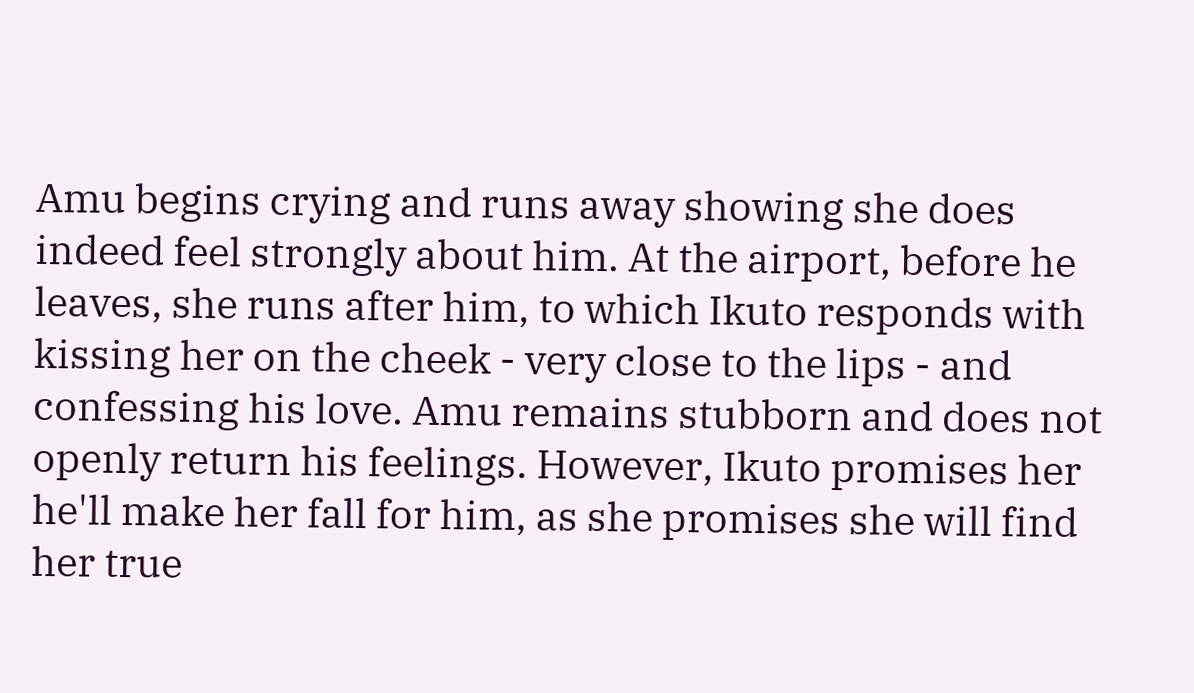Amu begins crying and runs away showing she does indeed feel strongly about him. At the airport, before he leaves, she runs after him, to which Ikuto responds with kissing her on the cheek - very close to the lips - and confessing his love. Amu remains stubborn and does not openly return his feelings. However, Ikuto promises her he'll make her fall for him, as she promises she will find her true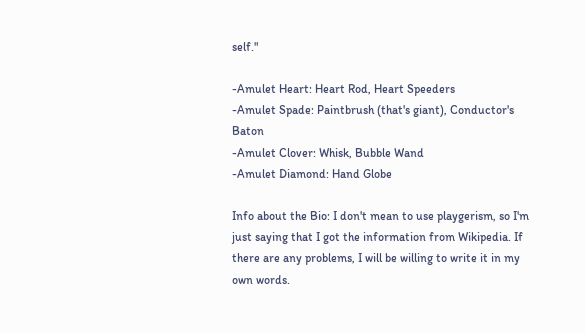self."

-Amulet Heart: Heart Rod, Heart Speeders
-Amulet Spade: Paintbrush (that's giant), Conductor's Baton
-Amulet Clover: Whisk, Bubble Wand
-Amulet Diamond: Hand Globe

Info about the Bio: I don't mean to use playgerism, so I'm just saying that I got the information from Wikipedia. If there are any problems, I will be willing to write it in my own words.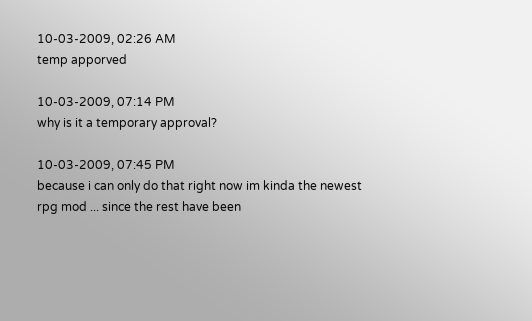10-03-2009, 02:26 AM
temp apporved

10-03-2009, 07:14 PM
why is it a temporary approval?

10-03-2009, 07:45 PM
because i can only do that right now im kinda the newest rpg mod ... since the rest have been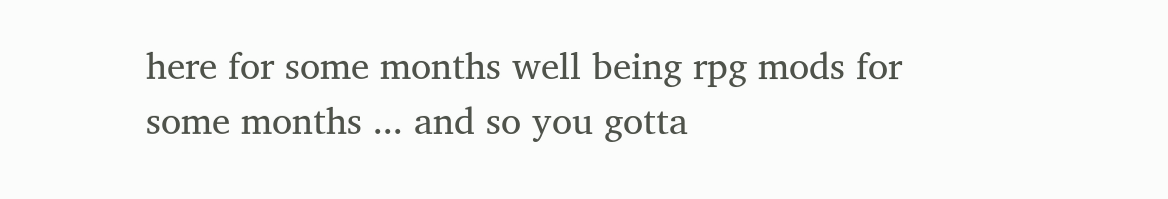here for some months well being rpg mods for some months ... and so you gotta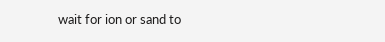wait for ion or sand to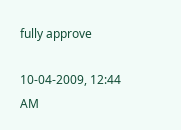fully approve

10-04-2009, 12:44 AM